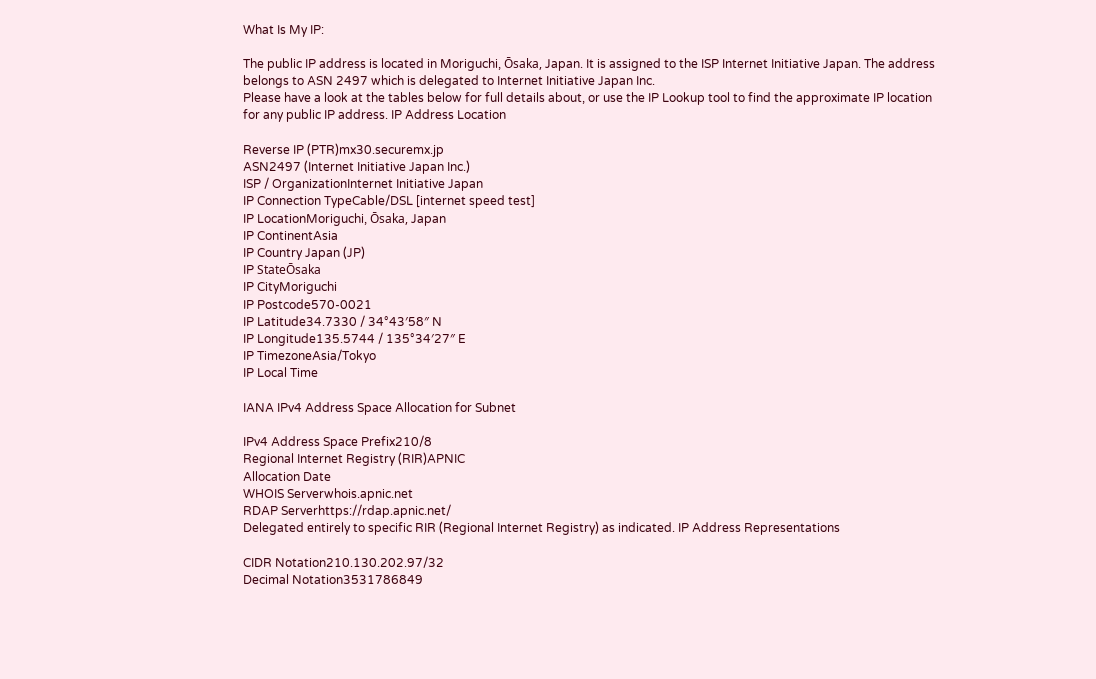What Is My IP:

The public IP address is located in Moriguchi, Ōsaka, Japan. It is assigned to the ISP Internet Initiative Japan. The address belongs to ASN 2497 which is delegated to Internet Initiative Japan Inc.
Please have a look at the tables below for full details about, or use the IP Lookup tool to find the approximate IP location for any public IP address. IP Address Location

Reverse IP (PTR)mx30.securemx.jp
ASN2497 (Internet Initiative Japan Inc.)
ISP / OrganizationInternet Initiative Japan
IP Connection TypeCable/DSL [internet speed test]
IP LocationMoriguchi, Ōsaka, Japan
IP ContinentAsia
IP Country Japan (JP)
IP StateŌsaka
IP CityMoriguchi
IP Postcode570-0021
IP Latitude34.7330 / 34°43′58″ N
IP Longitude135.5744 / 135°34′27″ E
IP TimezoneAsia/Tokyo
IP Local Time

IANA IPv4 Address Space Allocation for Subnet

IPv4 Address Space Prefix210/8
Regional Internet Registry (RIR)APNIC
Allocation Date
WHOIS Serverwhois.apnic.net
RDAP Serverhttps://rdap.apnic.net/
Delegated entirely to specific RIR (Regional Internet Registry) as indicated. IP Address Representations

CIDR Notation210.130.202.97/32
Decimal Notation3531786849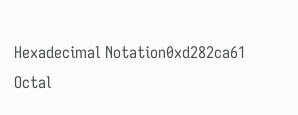Hexadecimal Notation0xd282ca61
Octal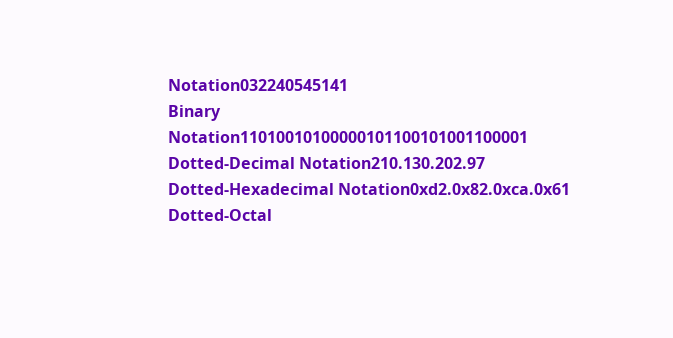Notation032240545141
Binary Notation11010010100000101100101001100001
Dotted-Decimal Notation210.130.202.97
Dotted-Hexadecimal Notation0xd2.0x82.0xca.0x61
Dotted-Octal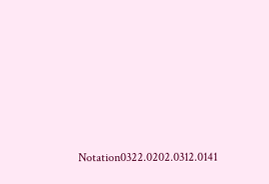Notation0322.0202.0312.0141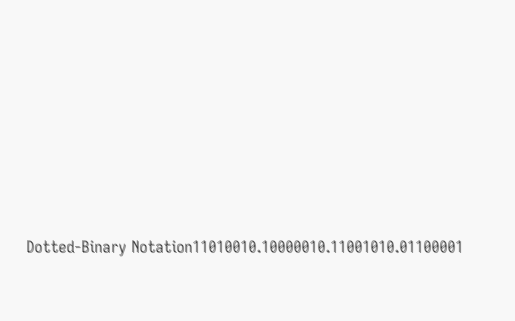Dotted-Binary Notation11010010.10000010.11001010.01100001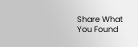Share What You Found